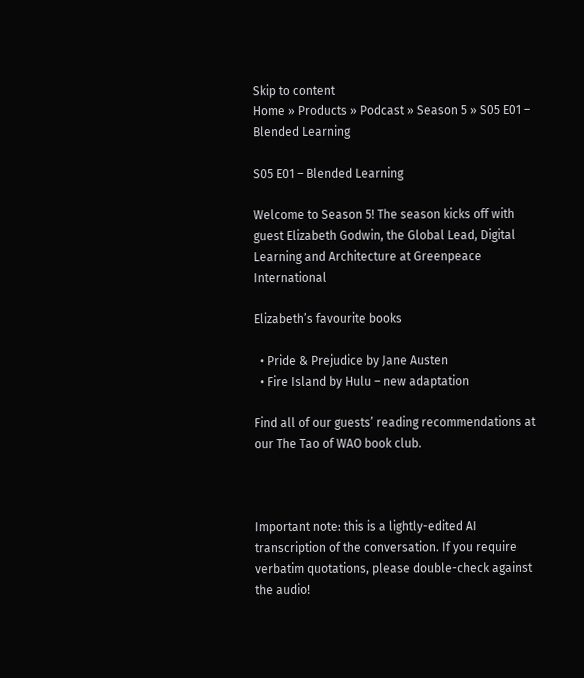Skip to content
Home » Products » Podcast » Season 5 » S05 E01 – Blended Learning

S05 E01 – Blended Learning

Welcome to Season 5! The season kicks off with guest Elizabeth Godwin, the Global Lead, Digital Learning and Architecture at Greenpeace International

Elizabeth’s favourite books

  • Pride & Prejudice by Jane Austen
  • Fire Island by Hulu – new adaptation

Find all of our guests’ reading recommendations at our The Tao of WAO book club.



Important note: this is a lightly-edited AI transcription of the conversation. If you require verbatim quotations, please double-check against the audio!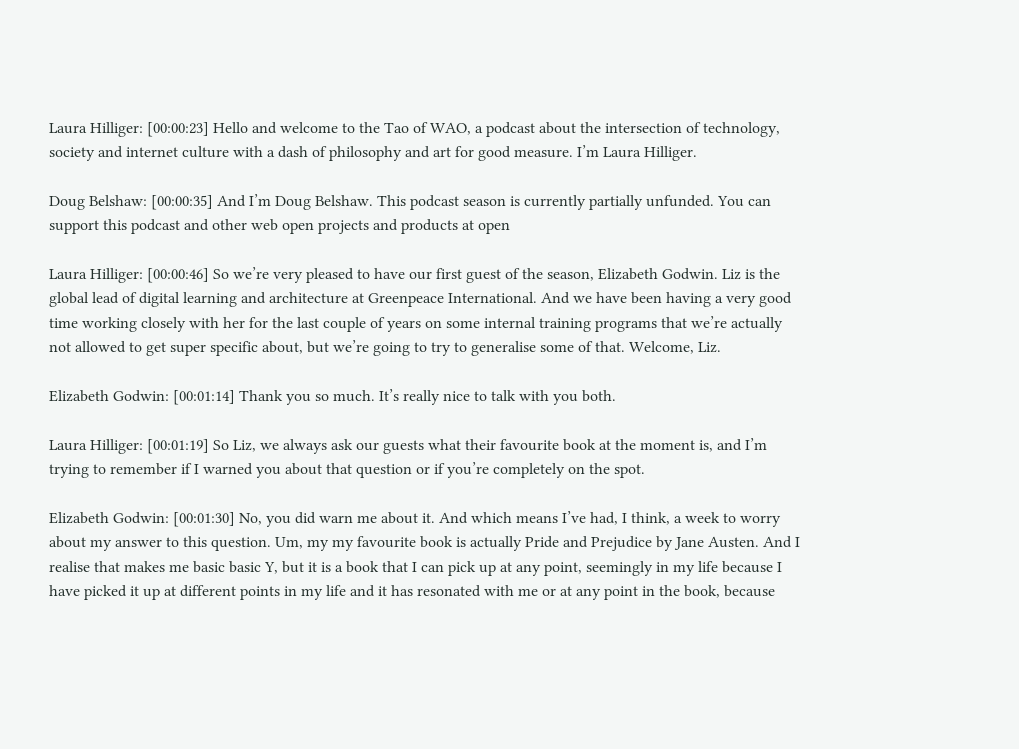Laura Hilliger: [00:00:23] Hello and welcome to the Tao of WAO, a podcast about the intersection of technology, society and internet culture with a dash of philosophy and art for good measure. I’m Laura Hilliger.

Doug Belshaw: [00:00:35] And I’m Doug Belshaw. This podcast season is currently partially unfunded. You can support this podcast and other web open projects and products at open

Laura Hilliger: [00:00:46] So we’re very pleased to have our first guest of the season, Elizabeth Godwin. Liz is the global lead of digital learning and architecture at Greenpeace International. And we have been having a very good time working closely with her for the last couple of years on some internal training programs that we’re actually not allowed to get super specific about, but we’re going to try to generalise some of that. Welcome, Liz.

Elizabeth Godwin: [00:01:14] Thank you so much. It’s really nice to talk with you both.

Laura Hilliger: [00:01:19] So Liz, we always ask our guests what their favourite book at the moment is, and I’m trying to remember if I warned you about that question or if you’re completely on the spot.

Elizabeth Godwin: [00:01:30] No, you did warn me about it. And which means I’ve had, I think, a week to worry about my answer to this question. Um, my my favourite book is actually Pride and Prejudice by Jane Austen. And I realise that makes me basic basic Y, but it is a book that I can pick up at any point, seemingly in my life because I have picked it up at different points in my life and it has resonated with me or at any point in the book, because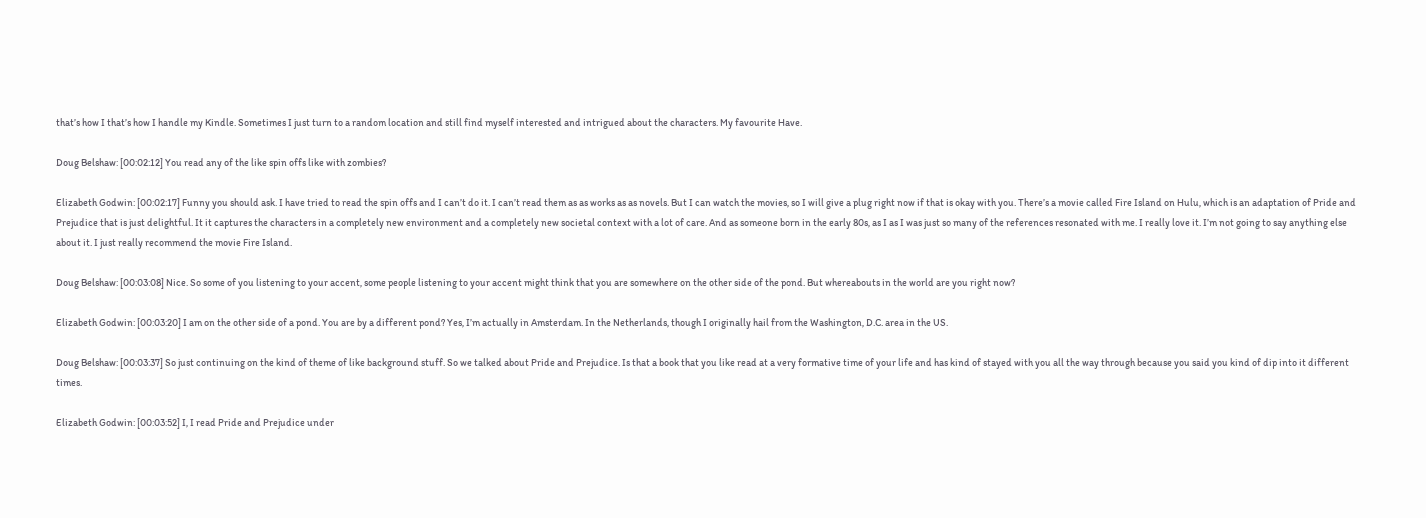that’s how I that’s how I handle my Kindle. Sometimes I just turn to a random location and still find myself interested and intrigued about the characters. My favourite Have.

Doug Belshaw: [00:02:12] You read any of the like spin offs like with zombies?

Elizabeth Godwin: [00:02:17] Funny you should ask. I have tried to read the spin offs and I can’t do it. I can’t read them as as works as as novels. But I can watch the movies, so I will give a plug right now if that is okay with you. There’s a movie called Fire Island on Hulu, which is an adaptation of Pride and Prejudice that is just delightful. It it captures the characters in a completely new environment and a completely new societal context with a lot of care. And as someone born in the early 80s, as I as I was just so many of the references resonated with me. I really love it. I’m not going to say anything else about it. I just really recommend the movie Fire Island.

Doug Belshaw: [00:03:08] Nice. So some of you listening to your accent, some people listening to your accent might think that you are somewhere on the other side of the pond. But whereabouts in the world are you right now?

Elizabeth Godwin: [00:03:20] I am on the other side of a pond. You are by a different pond? Yes, I’m actually in Amsterdam. In the Netherlands, though I originally hail from the Washington, D.C. area in the US.

Doug Belshaw: [00:03:37] So just continuing on the kind of theme of like background stuff. So we talked about Pride and Prejudice. Is that a book that you like read at a very formative time of your life and has kind of stayed with you all the way through because you said you kind of dip into it different times.

Elizabeth Godwin: [00:03:52] I, I read Pride and Prejudice under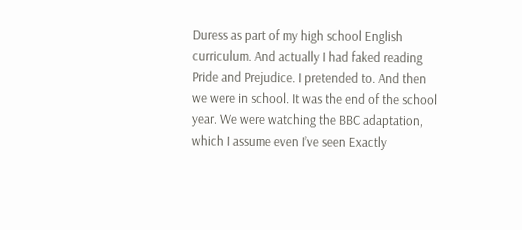Duress as part of my high school English curriculum. And actually I had faked reading Pride and Prejudice. I pretended to. And then we were in school. It was the end of the school year. We were watching the BBC adaptation, which I assume even I’ve seen Exactly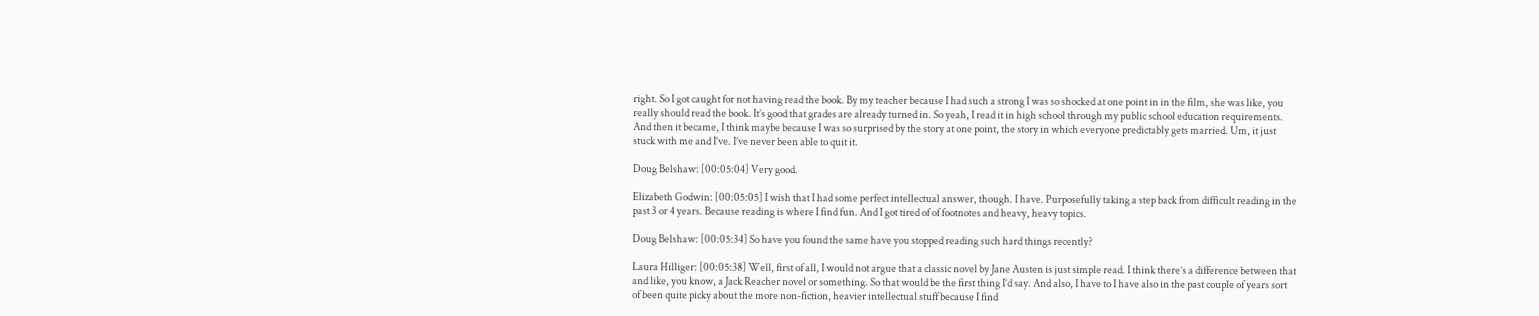right. So I got caught for not having read the book. By my teacher because I had such a strong I was so shocked at one point in in the film, she was like, you really should read the book. It’s good that grades are already turned in. So yeah, I read it in high school through my public school education requirements. And then it became, I think maybe because I was so surprised by the story at one point, the story in which everyone predictably gets married. Um, it just stuck with me and I’ve. I’ve never been able to quit it.

Doug Belshaw: [00:05:04] Very good.

Elizabeth Godwin: [00:05:05] I wish that I had some perfect intellectual answer, though. I have. Purposefully taking a step back from difficult reading in the past 3 or 4 years. Because reading is where I find fun. And I got tired of of footnotes and heavy, heavy topics.

Doug Belshaw: [00:05:34] So have you found the same have you stopped reading such hard things recently?

Laura Hilliger: [00:05:38] Well, first of all, I would not argue that a classic novel by Jane Austen is just simple read. I think there’s a difference between that and like, you know, a Jack Reacher novel or something. So that would be the first thing I’d say. And also, I have to I have also in the past couple of years sort of been quite picky about the more non-fiction, heavier intellectual stuff because I find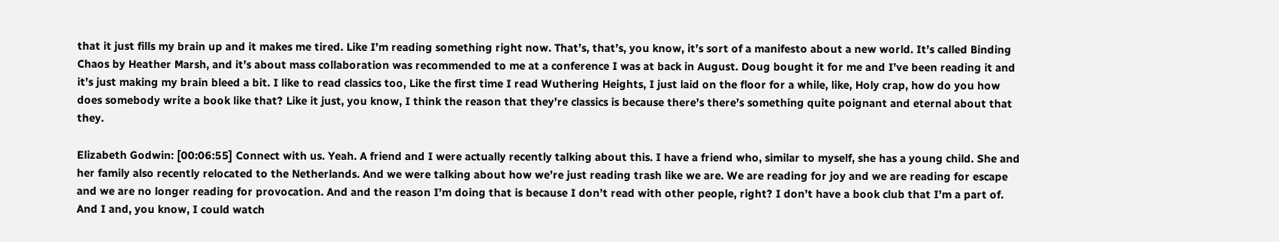that it just fills my brain up and it makes me tired. Like I’m reading something right now. That’s, that’s, you know, it’s sort of a manifesto about a new world. It’s called Binding Chaos by Heather Marsh, and it’s about mass collaboration was recommended to me at a conference I was at back in August. Doug bought it for me and I’ve been reading it and it’s just making my brain bleed a bit. I like to read classics too, Like the first time I read Wuthering Heights, I just laid on the floor for a while, like, Holy crap, how do you how does somebody write a book like that? Like it just, you know, I think the reason that they’re classics is because there’s there’s something quite poignant and eternal about that they.

Elizabeth Godwin: [00:06:55] Connect with us. Yeah. A friend and I were actually recently talking about this. I have a friend who, similar to myself, she has a young child. She and her family also recently relocated to the Netherlands. And we were talking about how we’re just reading trash like we are. We are reading for joy and we are reading for escape and we are no longer reading for provocation. And and the reason I’m doing that is because I don’t read with other people, right? I don’t have a book club that I’m a part of. And I and, you know, I could watch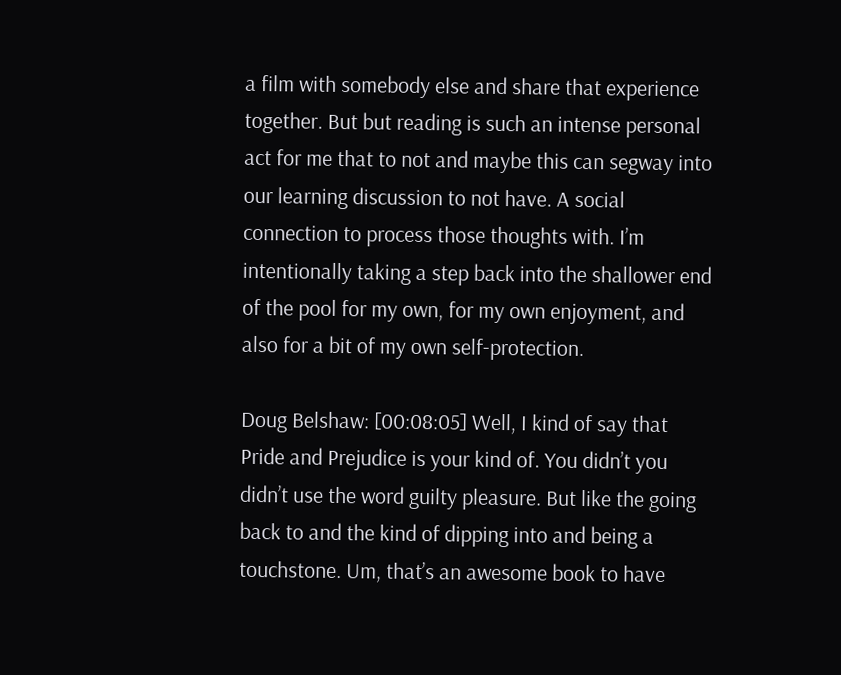a film with somebody else and share that experience together. But but reading is such an intense personal act for me that to not and maybe this can segway into our learning discussion to not have. A social connection to process those thoughts with. I’m intentionally taking a step back into the shallower end of the pool for my own, for my own enjoyment, and also for a bit of my own self-protection.

Doug Belshaw: [00:08:05] Well, I kind of say that Pride and Prejudice is your kind of. You didn’t you didn’t use the word guilty pleasure. But like the going back to and the kind of dipping into and being a touchstone. Um, that’s an awesome book to have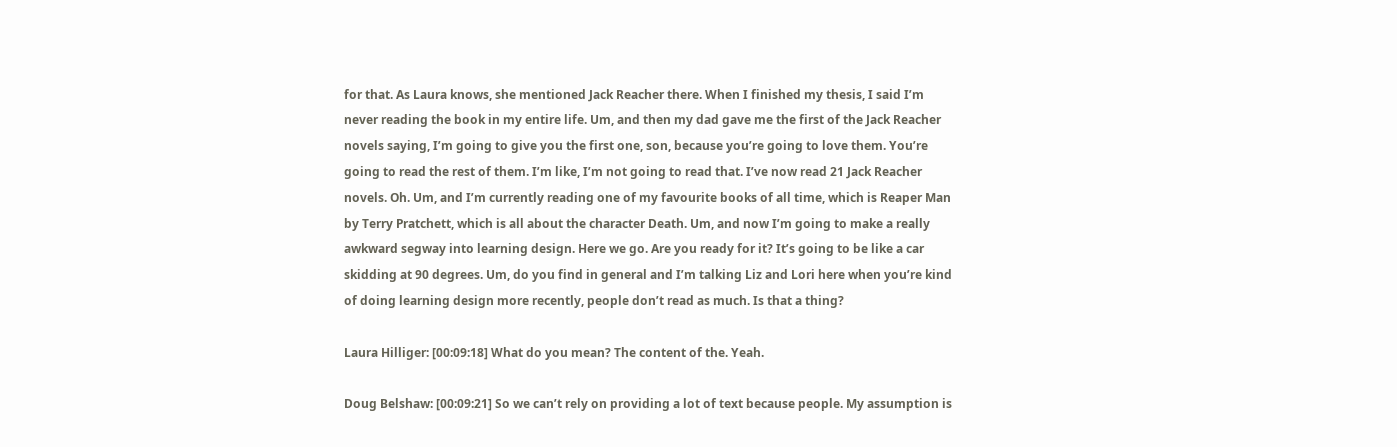for that. As Laura knows, she mentioned Jack Reacher there. When I finished my thesis, I said I’m never reading the book in my entire life. Um, and then my dad gave me the first of the Jack Reacher novels saying, I’m going to give you the first one, son, because you’re going to love them. You’re going to read the rest of them. I’m like, I’m not going to read that. I’ve now read 21 Jack Reacher novels. Oh. Um, and I’m currently reading one of my favourite books of all time, which is Reaper Man by Terry Pratchett, which is all about the character Death. Um, and now I’m going to make a really awkward segway into learning design. Here we go. Are you ready for it? It’s going to be like a car skidding at 90 degrees. Um, do you find in general and I’m talking Liz and Lori here when you’re kind of doing learning design more recently, people don’t read as much. Is that a thing?

Laura Hilliger: [00:09:18] What do you mean? The content of the. Yeah.

Doug Belshaw: [00:09:21] So we can’t rely on providing a lot of text because people. My assumption is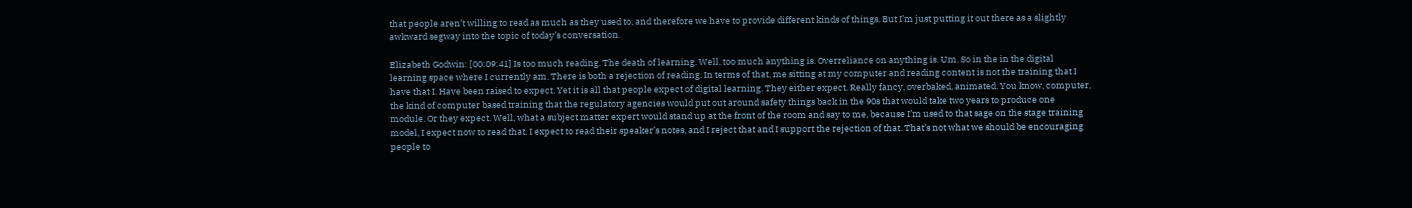that people aren’t willing to read as much as they used to, and therefore we have to provide different kinds of things. But I’m just putting it out there as a slightly awkward segway into the topic of today’s conversation.

Elizabeth Godwin: [00:09:41] Is too much reading. The death of learning. Well, too much anything is. Overreliance on anything is. Um. So in the in the digital learning space where I currently am. There is both a rejection of reading. In terms of that, me sitting at my computer and reading content is not the training that I have that I. Have been raised to expect. Yet it is all that people expect of digital learning. They either expect. Really fancy, overbaked, animated. You know, computer, the kind of computer based training that the regulatory agencies would put out around safety things back in the 90s that would take two years to produce one module. Or they expect. Well, what a subject matter expert would stand up at the front of the room and say to me, because I’m used to that sage on the stage training model, I expect now to read that. I expect to read their speaker’s notes, and I reject that and I support the rejection of that. That’s not what we should be encouraging people to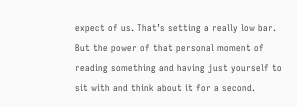expect of us. That’s setting a really low bar. But the power of that personal moment of reading something and having just yourself to sit with and think about it for a second.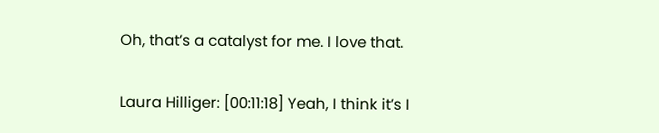Oh, that’s a catalyst for me. I love that.

Laura Hilliger: [00:11:18] Yeah, I think it’s I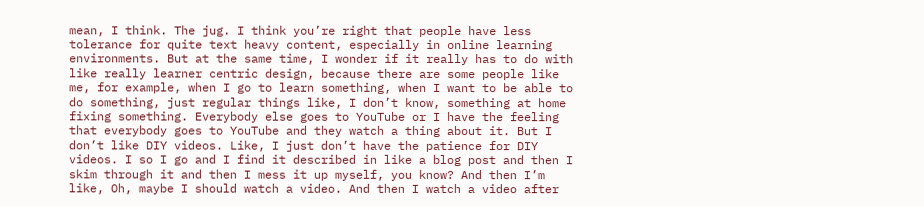mean, I think. The jug. I think you’re right that people have less tolerance for quite text heavy content, especially in online learning environments. But at the same time, I wonder if it really has to do with like really learner centric design, because there are some people like me, for example, when I go to learn something, when I want to be able to do something, just regular things like, I don’t know, something at home fixing something. Everybody else goes to YouTube or I have the feeling that everybody goes to YouTube and they watch a thing about it. But I don’t like DIY videos. Like, I just don’t have the patience for DIY videos. I so I go and I find it described in like a blog post and then I skim through it and then I mess it up myself, you know? And then I’m like, Oh, maybe I should watch a video. And then I watch a video after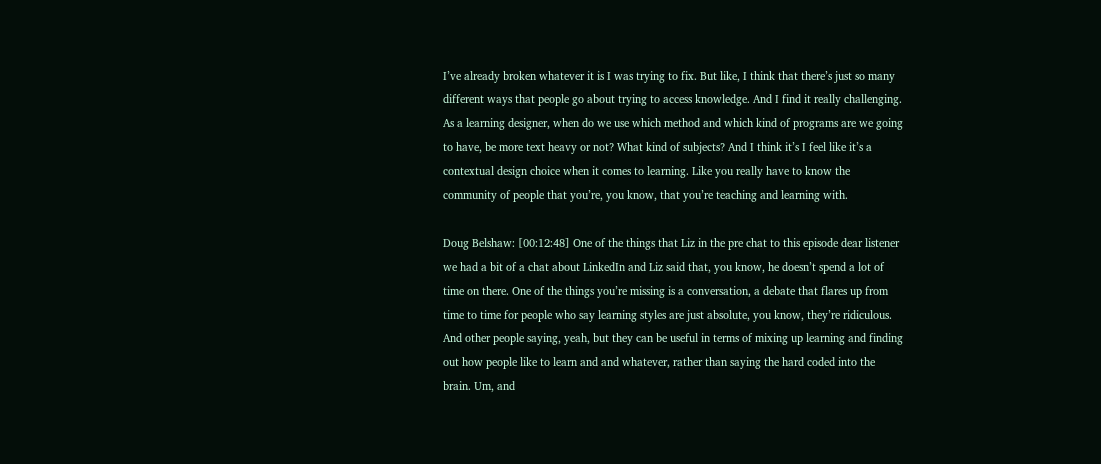I’ve already broken whatever it is I was trying to fix. But like, I think that there’s just so many different ways that people go about trying to access knowledge. And I find it really challenging. As a learning designer, when do we use which method and which kind of programs are we going to have, be more text heavy or not? What kind of subjects? And I think it’s I feel like it’s a contextual design choice when it comes to learning. Like you really have to know the community of people that you’re, you know, that you’re teaching and learning with.

Doug Belshaw: [00:12:48] One of the things that Liz in the pre chat to this episode dear listener we had a bit of a chat about LinkedIn and Liz said that, you know, he doesn’t spend a lot of time on there. One of the things you’re missing is a conversation, a debate that flares up from time to time for people who say learning styles are just absolute, you know, they’re ridiculous. And other people saying, yeah, but they can be useful in terms of mixing up learning and finding out how people like to learn and and whatever, rather than saying the hard coded into the brain. Um, and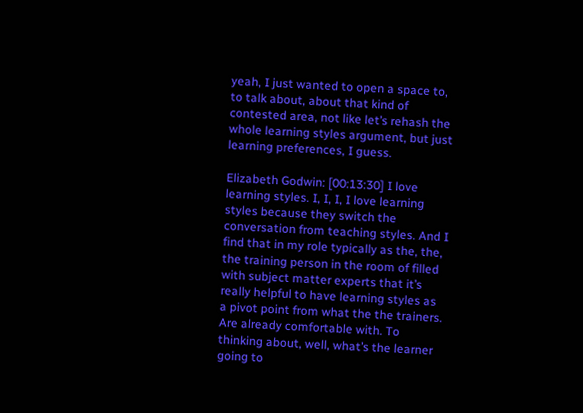yeah, I just wanted to open a space to, to talk about, about that kind of contested area, not like let’s rehash the whole learning styles argument, but just learning preferences, I guess.

Elizabeth Godwin: [00:13:30] I love learning styles. I, I, I, I love learning styles because they switch the conversation from teaching styles. And I find that in my role typically as the, the, the training person in the room of filled with subject matter experts that it’s really helpful to have learning styles as a pivot point from what the the trainers. Are already comfortable with. To thinking about, well, what’s the learner going to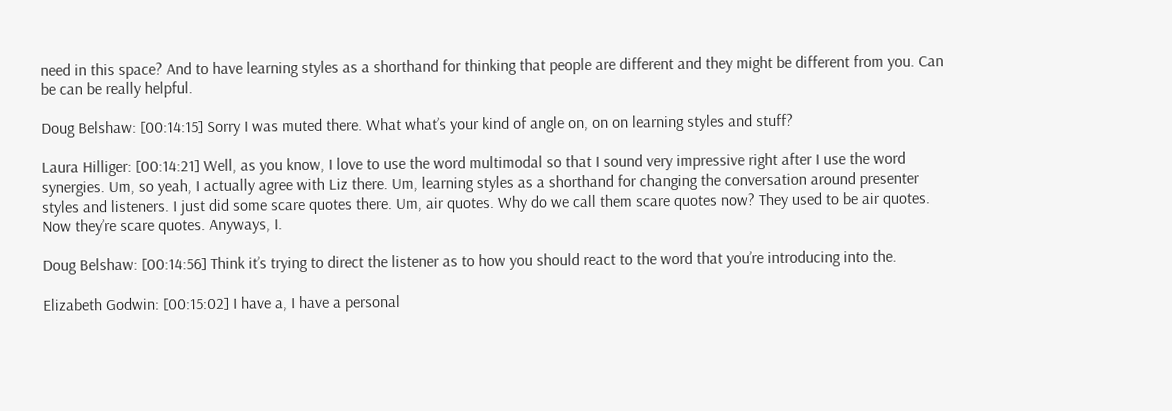need in this space? And to have learning styles as a shorthand for thinking that people are different and they might be different from you. Can be can be really helpful.

Doug Belshaw: [00:14:15] Sorry I was muted there. What what’s your kind of angle on, on on learning styles and stuff?

Laura Hilliger: [00:14:21] Well, as you know, I love to use the word multimodal so that I sound very impressive right after I use the word synergies. Um, so yeah, I actually agree with Liz there. Um, learning styles as a shorthand for changing the conversation around presenter styles and listeners. I just did some scare quotes there. Um, air quotes. Why do we call them scare quotes now? They used to be air quotes. Now they’re scare quotes. Anyways, I.

Doug Belshaw: [00:14:56] Think it’s trying to direct the listener as to how you should react to the word that you’re introducing into the.

Elizabeth Godwin: [00:15:02] I have a, I have a personal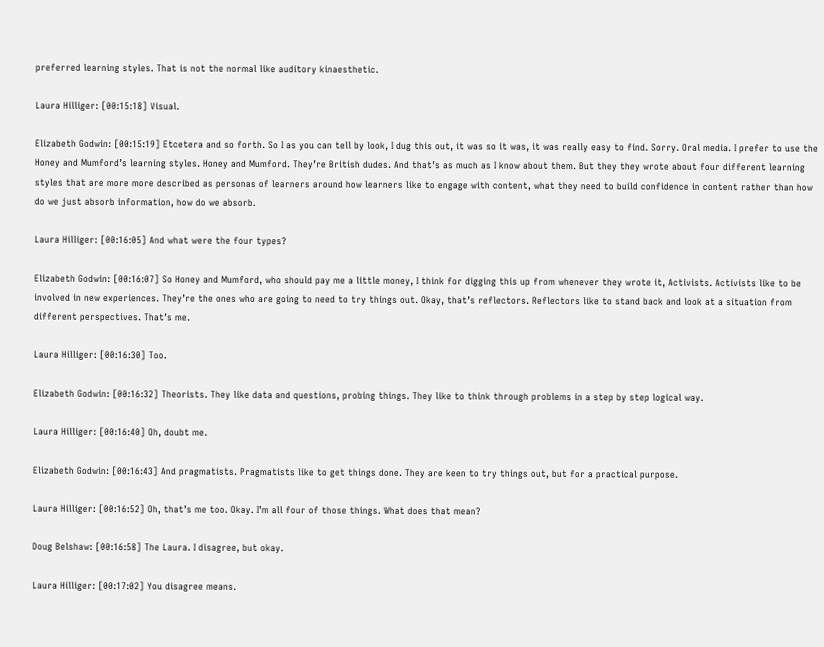preferred learning styles. That is not the normal like auditory kinaesthetic.

Laura Hilliger: [00:15:18] Visual.

Elizabeth Godwin: [00:15:19] Etcetera and so forth. So I as you can tell by look, I dug this out, it was so it was, it was really easy to find. Sorry. Oral media. I prefer to use the Honey and Mumford’s learning styles. Honey and Mumford. They’re British dudes. And that’s as much as I know about them. But they they wrote about four different learning styles that are more more described as personas of learners around how learners like to engage with content, what they need to build confidence in content rather than how do we just absorb information, how do we absorb.

Laura Hilliger: [00:16:05] And what were the four types?

Elizabeth Godwin: [00:16:07] So Honey and Mumford, who should pay me a little money, I think for digging this up from whenever they wrote it, Activists. Activists like to be involved in new experiences. They’re the ones who are going to need to try things out. Okay, that’s reflectors. Reflectors like to stand back and look at a situation from different perspectives. That’s me.

Laura Hilliger: [00:16:30] Too.

Elizabeth Godwin: [00:16:32] Theorists. They like data and questions, probing things. They like to think through problems in a step by step logical way.

Laura Hilliger: [00:16:40] Oh, doubt me.

Elizabeth Godwin: [00:16:43] And pragmatists. Pragmatists like to get things done. They are keen to try things out, but for a practical purpose.

Laura Hilliger: [00:16:52] Oh, that’s me too. Okay. I’m all four of those things. What does that mean?

Doug Belshaw: [00:16:58] The Laura. I disagree, but okay.

Laura Hilliger: [00:17:02] You disagree means.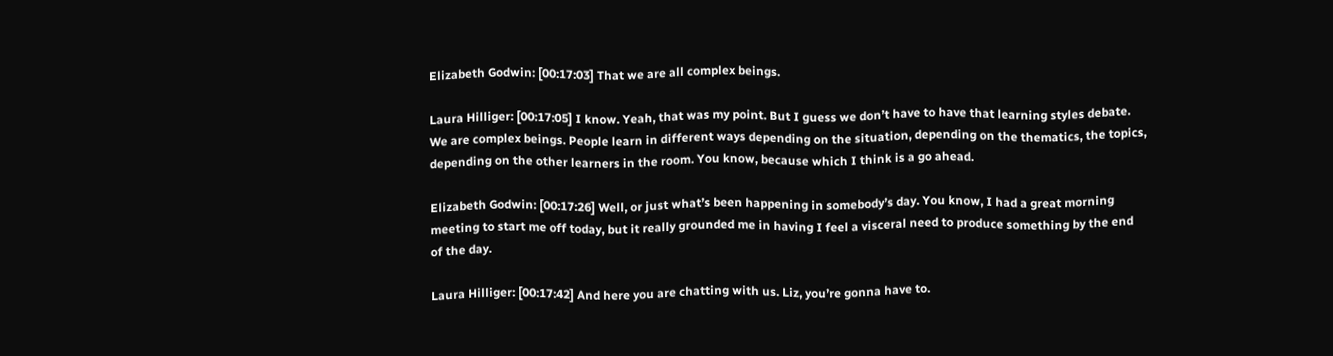Elizabeth Godwin: [00:17:03] That we are all complex beings.

Laura Hilliger: [00:17:05] I know. Yeah, that was my point. But I guess we don’t have to have that learning styles debate. We are complex beings. People learn in different ways depending on the situation, depending on the thematics, the topics, depending on the other learners in the room. You know, because which I think is a go ahead.

Elizabeth Godwin: [00:17:26] Well, or just what’s been happening in somebody’s day. You know, I had a great morning meeting to start me off today, but it really grounded me in having I feel a visceral need to produce something by the end of the day.

Laura Hilliger: [00:17:42] And here you are chatting with us. Liz, you’re gonna have to.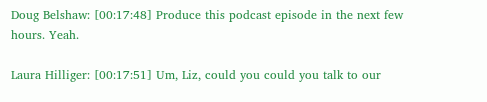Doug Belshaw: [00:17:48] Produce this podcast episode in the next few hours. Yeah.

Laura Hilliger: [00:17:51] Um, Liz, could you could you talk to our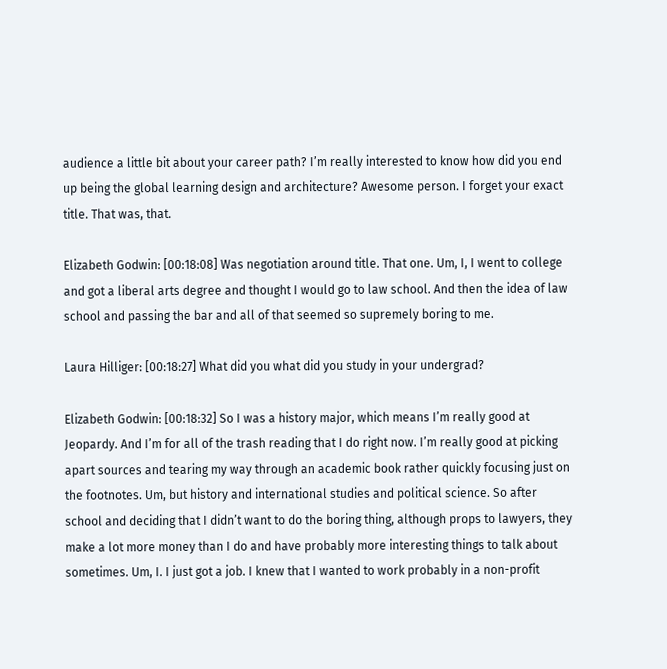audience a little bit about your career path? I’m really interested to know how did you end up being the global learning design and architecture? Awesome person. I forget your exact title. That was, that.

Elizabeth Godwin: [00:18:08] Was negotiation around title. That one. Um, I, I went to college and got a liberal arts degree and thought I would go to law school. And then the idea of law school and passing the bar and all of that seemed so supremely boring to me.

Laura Hilliger: [00:18:27] What did you what did you study in your undergrad?

Elizabeth Godwin: [00:18:32] So I was a history major, which means I’m really good at Jeopardy. And I’m for all of the trash reading that I do right now. I’m really good at picking apart sources and tearing my way through an academic book rather quickly focusing just on the footnotes. Um, but history and international studies and political science. So after school and deciding that I didn’t want to do the boring thing, although props to lawyers, they make a lot more money than I do and have probably more interesting things to talk about sometimes. Um, I. I just got a job. I knew that I wanted to work probably in a non-profit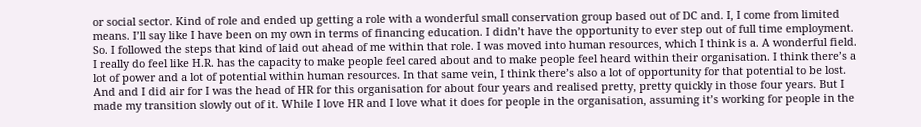or social sector. Kind of role and ended up getting a role with a wonderful small conservation group based out of DC and. I, I come from limited means. I’ll say like I have been on my own in terms of financing education. I didn’t have the opportunity to ever step out of full time employment. So. I followed the steps that kind of laid out ahead of me within that role. I was moved into human resources, which I think is a. A wonderful field. I really do feel like H.R. has the capacity to make people feel cared about and to make people feel heard within their organisation. I think there’s a lot of power and a lot of potential within human resources. In that same vein, I think there’s also a lot of opportunity for that potential to be lost. And and I did air for I was the head of HR for this organisation for about four years and realised pretty, pretty quickly in those four years. But I made my transition slowly out of it. While I love HR and I love what it does for people in the organisation, assuming it’s working for people in the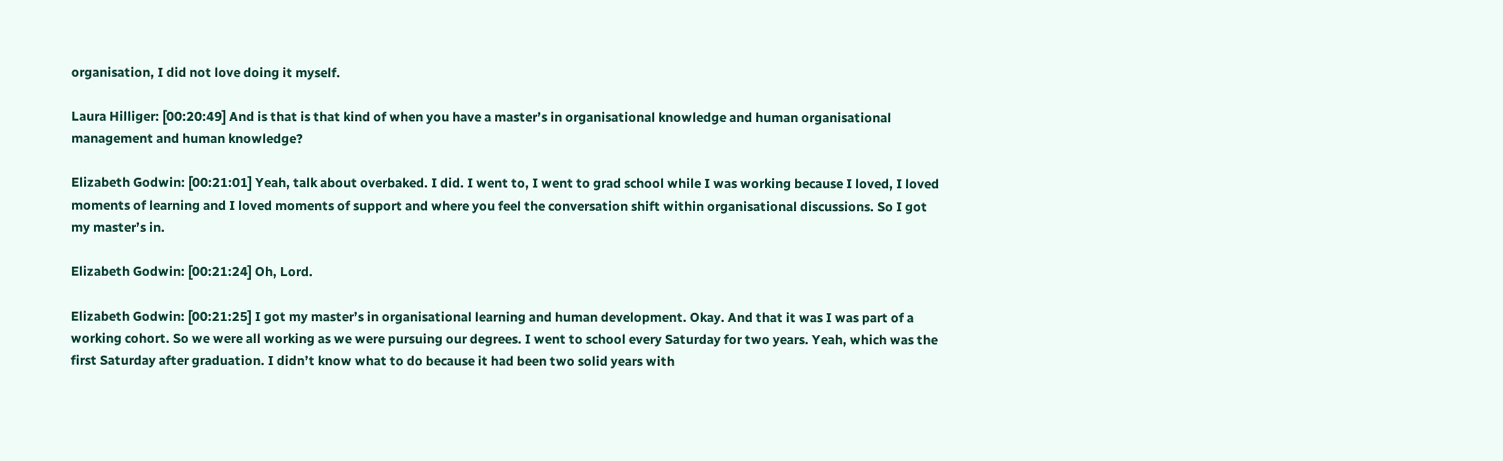organisation, I did not love doing it myself.

Laura Hilliger: [00:20:49] And is that is that kind of when you have a master’s in organisational knowledge and human organisational management and human knowledge?

Elizabeth Godwin: [00:21:01] Yeah, talk about overbaked. I did. I went to, I went to grad school while I was working because I loved, I loved moments of learning and I loved moments of support and where you feel the conversation shift within organisational discussions. So I got my master’s in.

Elizabeth Godwin: [00:21:24] Oh, Lord.

Elizabeth Godwin: [00:21:25] I got my master’s in organisational learning and human development. Okay. And that it was I was part of a working cohort. So we were all working as we were pursuing our degrees. I went to school every Saturday for two years. Yeah, which was the first Saturday after graduation. I didn’t know what to do because it had been two solid years with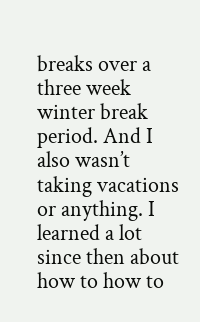breaks over a three week winter break period. And I also wasn’t taking vacations or anything. I learned a lot since then about how to how to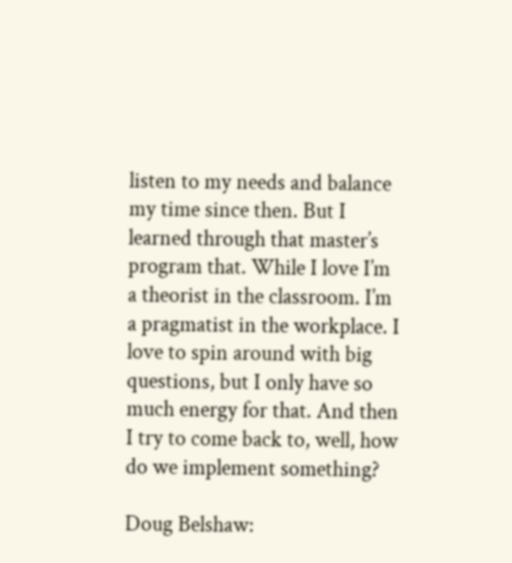listen to my needs and balance my time since then. But I learned through that master’s program that. While I love I’m a theorist in the classroom. I’m a pragmatist in the workplace. I love to spin around with big questions, but I only have so much energy for that. And then I try to come back to, well, how do we implement something?

Doug Belshaw: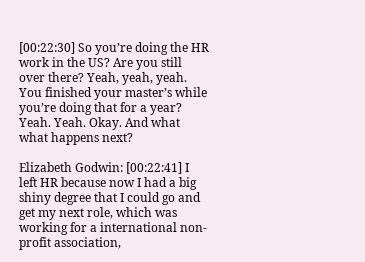[00:22:30] So you’re doing the HR work in the US? Are you still over there? Yeah, yeah, yeah. You finished your master’s while you’re doing that for a year? Yeah. Yeah. Okay. And what what happens next?

Elizabeth Godwin: [00:22:41] I left HR because now I had a big shiny degree that I could go and get my next role, which was working for a international non-profit association,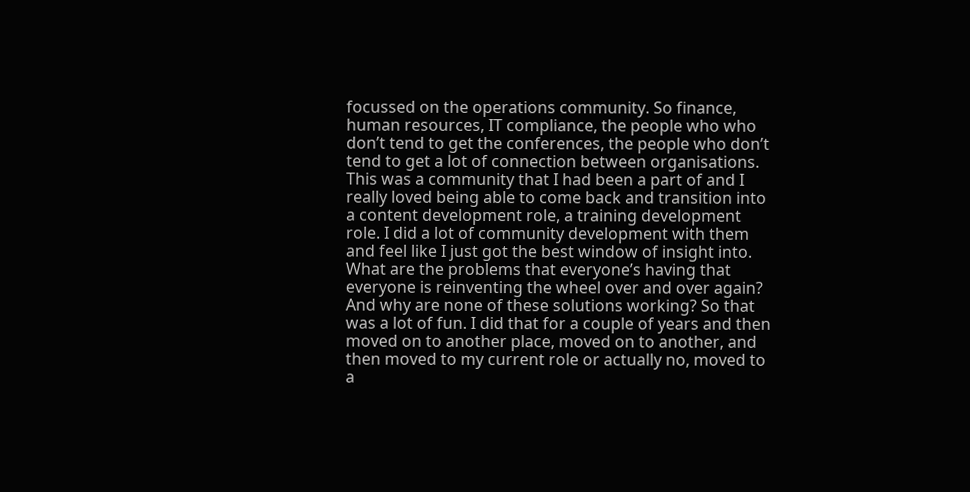focussed on the operations community. So finance, human resources, IT compliance, the people who who don’t tend to get the conferences, the people who don’t tend to get a lot of connection between organisations. This was a community that I had been a part of and I really loved being able to come back and transition into a content development role, a training development role. I did a lot of community development with them and feel like I just got the best window of insight into. What are the problems that everyone’s having that everyone is reinventing the wheel over and over again? And why are none of these solutions working? So that was a lot of fun. I did that for a couple of years and then moved on to another place, moved on to another, and then moved to my current role or actually no, moved to a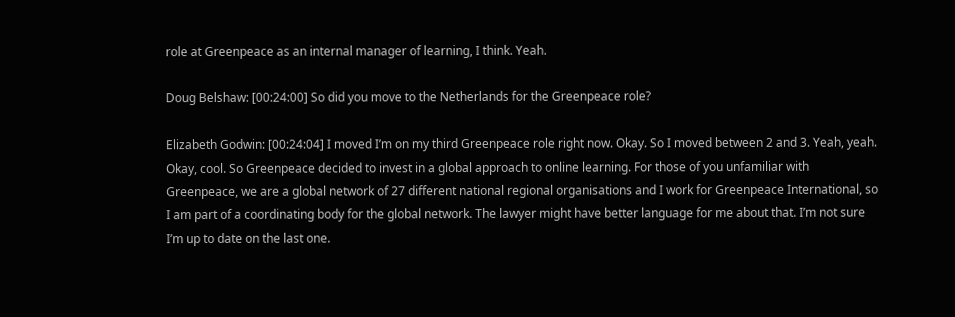role at Greenpeace as an internal manager of learning, I think. Yeah.

Doug Belshaw: [00:24:00] So did you move to the Netherlands for the Greenpeace role?

Elizabeth Godwin: [00:24:04] I moved I’m on my third Greenpeace role right now. Okay. So I moved between 2 and 3. Yeah, yeah. Okay, cool. So Greenpeace decided to invest in a global approach to online learning. For those of you unfamiliar with Greenpeace, we are a global network of 27 different national regional organisations and I work for Greenpeace International, so I am part of a coordinating body for the global network. The lawyer might have better language for me about that. I’m not sure I’m up to date on the last one.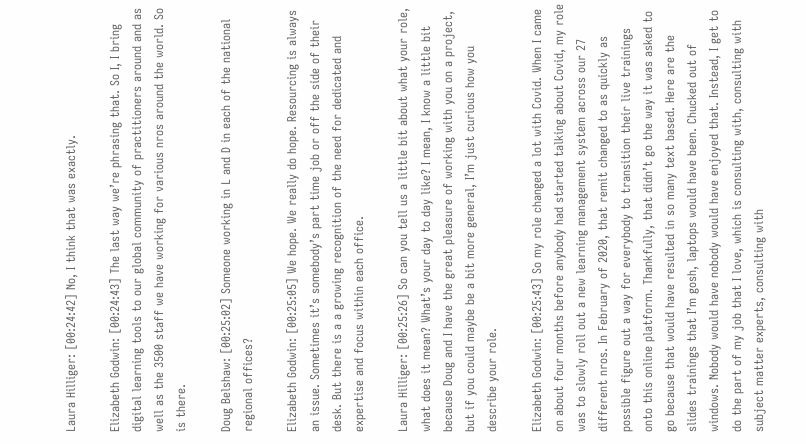Laura Hilliger: [00:24:42] No, I think that was exactly.

Elizabeth Godwin: [00:24:43] The last way we’re phrasing that. So I, I bring digital learning tools to our global community of practitioners around and as well as the 3500 staff we have working for various nros around the world. So is there.

Doug Belshaw: [00:25:02] Someone working in L and D in each of the national regional offices?

Elizabeth Godwin: [00:25:05] We hope. We really do hope. Resourcing is always an issue. Sometimes it’s somebody’s part time job or off the side of their desk. But there is a a growing recognition of the need for dedicated and expertise and focus within each office.

Laura Hilliger: [00:25:26] So can you tell us a little bit about what your role, what does it mean? What’s your day to day like? I mean, I know a little bit because Doug and I have the great pleasure of working with you on a project, but if you could maybe be a bit more general, I’m just curious how you describe your role.

Elizabeth Godwin: [00:25:43] So my role changed a lot with Covid. When I came on about four months before anybody had started talking about Covid, my role was to slowly roll out a new learning management system across our 27 different nros. In February of 2020, that remit changed to as quickly as possible figure out a way for everybody to transition their live trainings onto this online platform. Thankfully, that didn’t go the way it was asked to go because that would have resulted in so many text based. Here are the slides trainings that I’m gosh, laptops would have been. Chucked out of windows. Nobody would have nobody would have enjoyed that. Instead, I get to do the part of my job that I love, which is consulting with, consulting with subject matter experts, consulting with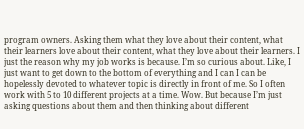program owners. Asking them what they love about their content, what their learners love about their content, what they love about their learners. I just the reason why my job works is because. I’m so curious about. Like, I just want to get down to the bottom of everything and I can I can be hopelessly devoted to whatever topic is directly in front of me. So I often work with 5 to 10 different projects at a time. Wow. But because I’m just asking questions about them and then thinking about different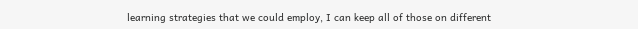learning strategies that we could employ, I can keep all of those on different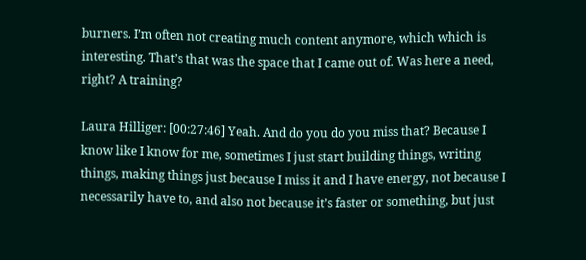burners. I’m often not creating much content anymore, which which is interesting. That’s that was the space that I came out of. Was here a need, right? A training?

Laura Hilliger: [00:27:46] Yeah. And do you do you miss that? Because I know like I know for me, sometimes I just start building things, writing things, making things just because I miss it and I have energy, not because I necessarily have to, and also not because it’s faster or something, but just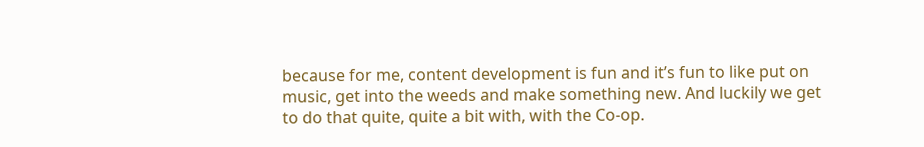because for me, content development is fun and it’s fun to like put on music, get into the weeds and make something new. And luckily we get to do that quite, quite a bit with, with the Co-op.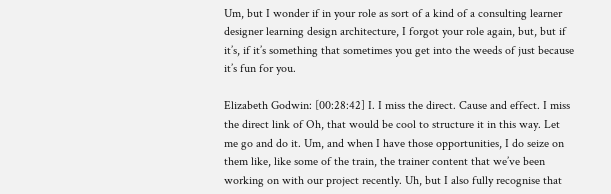Um, but I wonder if in your role as sort of a kind of a consulting learner designer learning design architecture, I forgot your role again, but, but if it’s, if it’s something that sometimes you get into the weeds of just because it’s fun for you.

Elizabeth Godwin: [00:28:42] I. I miss the direct. Cause and effect. I miss the direct link of Oh, that would be cool to structure it in this way. Let me go and do it. Um, and when I have those opportunities, I do seize on them like, like some of the train, the trainer content that we’ve been working on with our project recently. Uh, but I also fully recognise that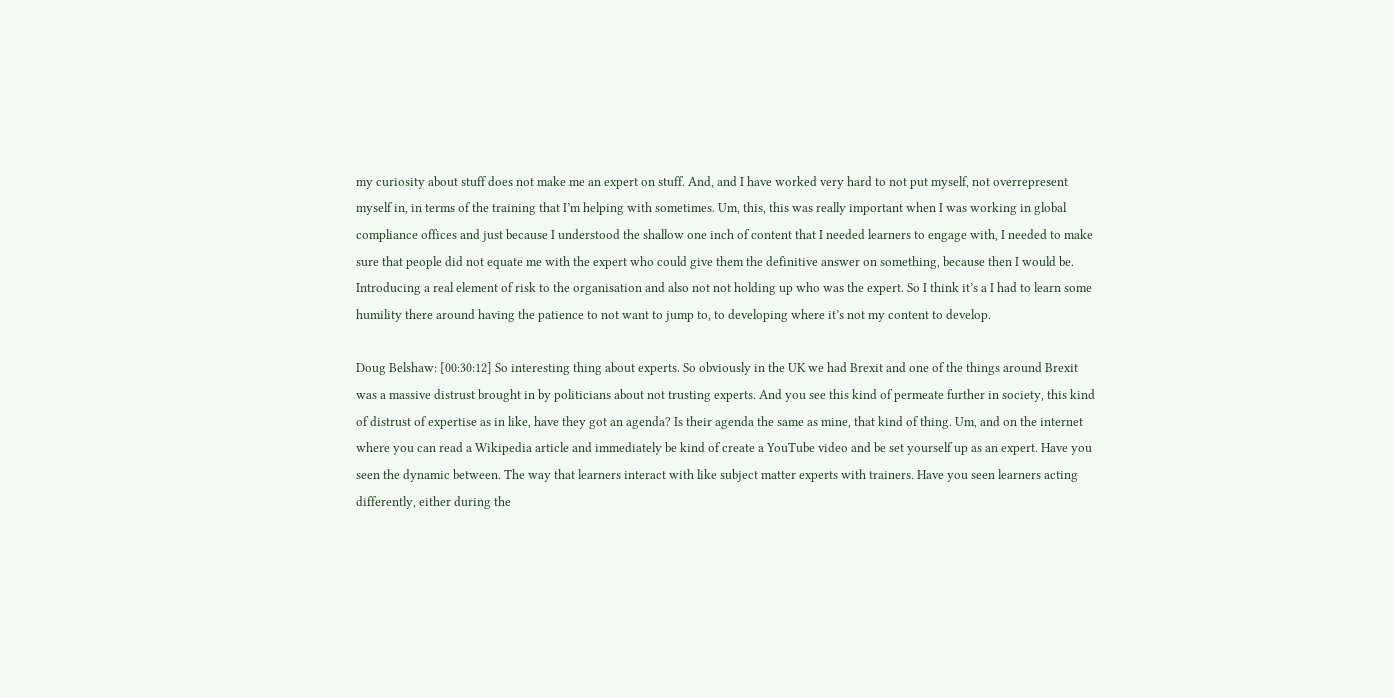my curiosity about stuff does not make me an expert on stuff. And, and I have worked very hard to not put myself, not overrepresent myself in, in terms of the training that I’m helping with sometimes. Um, this, this was really important when I was working in global compliance offices and just because I understood the shallow one inch of content that I needed learners to engage with, I needed to make sure that people did not equate me with the expert who could give them the definitive answer on something, because then I would be. Introducing a real element of risk to the organisation and also not not holding up who was the expert. So I think it’s a I had to learn some humility there around having the patience to not want to jump to, to developing where it’s not my content to develop.

Doug Belshaw: [00:30:12] So interesting thing about experts. So obviously in the UK we had Brexit and one of the things around Brexit was a massive distrust brought in by politicians about not trusting experts. And you see this kind of permeate further in society, this kind of distrust of expertise as in like, have they got an agenda? Is their agenda the same as mine, that kind of thing. Um, and on the internet where you can read a Wikipedia article and immediately be kind of create a YouTube video and be set yourself up as an expert. Have you seen the dynamic between. The way that learners interact with like subject matter experts with trainers. Have you seen learners acting differently, either during the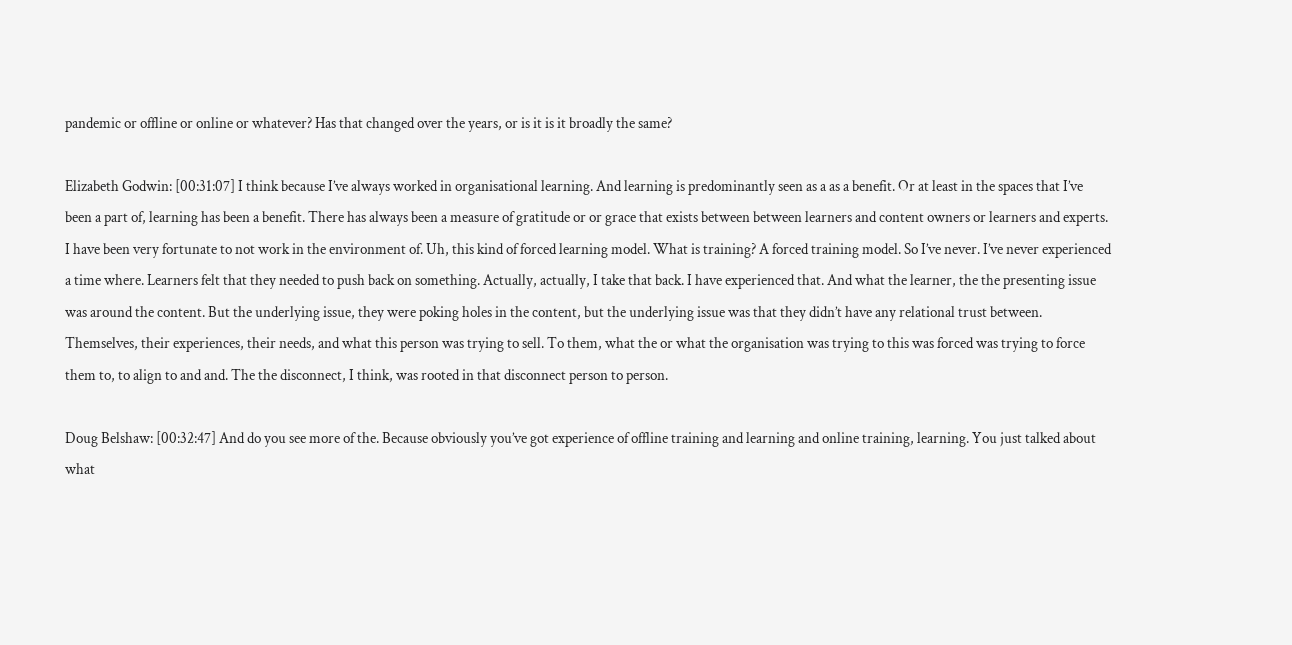pandemic or offline or online or whatever? Has that changed over the years, or is it is it broadly the same?

Elizabeth Godwin: [00:31:07] I think because I’ve always worked in organisational learning. And learning is predominantly seen as a as a benefit. Or at least in the spaces that I’ve been a part of, learning has been a benefit. There has always been a measure of gratitude or or grace that exists between between learners and content owners or learners and experts. I have been very fortunate to not work in the environment of. Uh, this kind of forced learning model. What is training? A forced training model. So I’ve never. I’ve never experienced a time where. Learners felt that they needed to push back on something. Actually, actually, I take that back. I have experienced that. And what the learner, the the presenting issue was around the content. But the underlying issue, they were poking holes in the content, but the underlying issue was that they didn’t have any relational trust between. Themselves, their experiences, their needs, and what this person was trying to sell. To them, what the or what the organisation was trying to this was forced was trying to force them to, to align to and and. The the disconnect, I think, was rooted in that disconnect person to person.

Doug Belshaw: [00:32:47] And do you see more of the. Because obviously you’ve got experience of offline training and learning and online training, learning. You just talked about what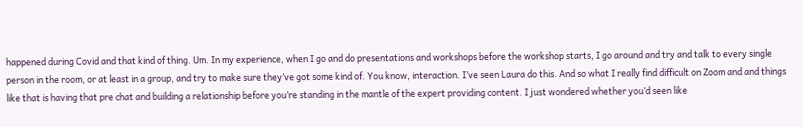happened during Covid and that kind of thing. Um. In my experience, when I go and do presentations and workshops before the workshop starts, I go around and try and talk to every single person in the room, or at least in a group, and try to make sure they’ve got some kind of. You know, interaction. I’ve seen Laura do this. And so what I really find difficult on Zoom and and things like that is having that pre chat and building a relationship before you’re standing in the mantle of the expert providing content. I just wondered whether you’d seen like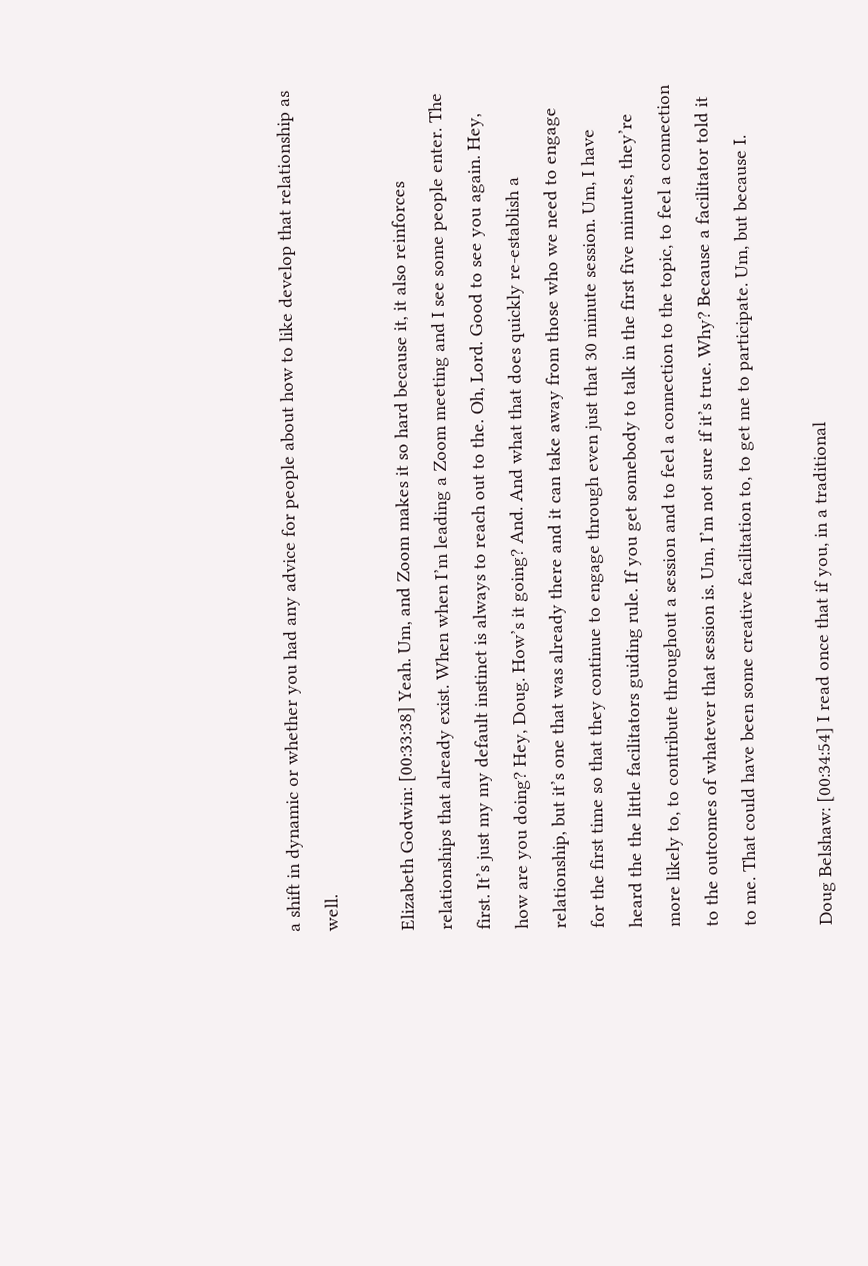a shift in dynamic or whether you had any advice for people about how to like develop that relationship as well.

Elizabeth Godwin: [00:33:38] Yeah. Um, and Zoom makes it so hard because it, it also reinforces relationships that already exist. When when I’m leading a Zoom meeting and I see some people enter. The first. It’s just my my default instinct is always to reach out to the. Oh, Lord. Good to see you again. Hey, how are you doing? Hey, Doug. How’s it going? And. And what that does quickly re-establish a relationship, but it’s one that was already there and it can take away from those who we need to engage for the first time so that they continue to engage through even just that 30 minute session. Um, I have heard the the little facilitators guiding rule. If you get somebody to talk in the first five minutes, they’re more likely to, to contribute throughout a session and to feel a connection to the topic, to feel a connection to the outcomes of whatever that session is. Um, I’m not sure if it’s true. Why? Because a facilitator told it to me. That could have been some creative facilitation to, to get me to participate. Um, but because I.

Doug Belshaw: [00:34:54] I read once that if you, in a traditional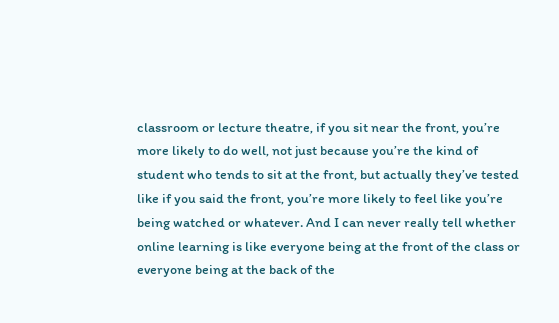classroom or lecture theatre, if you sit near the front, you’re more likely to do well, not just because you’re the kind of student who tends to sit at the front, but actually they’ve tested like if you said the front, you’re more likely to feel like you’re being watched or whatever. And I can never really tell whether online learning is like everyone being at the front of the class or everyone being at the back of the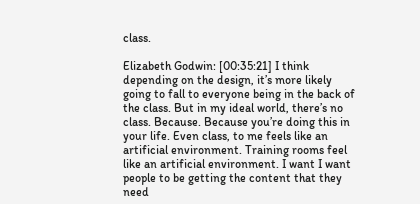class.

Elizabeth Godwin: [00:35:21] I think depending on the design, it’s more likely going to fall to everyone being in the back of the class. But in my ideal world, there’s no class. Because. Because you’re doing this in your life. Even class, to me feels like an artificial environment. Training rooms feel like an artificial environment. I want I want people to be getting the content that they need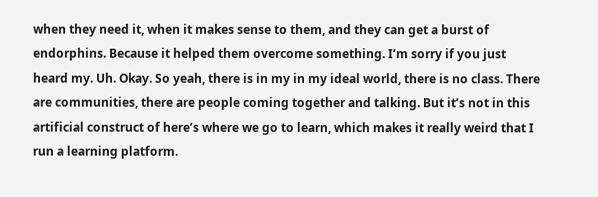when they need it, when it makes sense to them, and they can get a burst of endorphins. Because it helped them overcome something. I’m sorry if you just heard my. Uh. Okay. So yeah, there is in my in my ideal world, there is no class. There are communities, there are people coming together and talking. But it’s not in this artificial construct of here’s where we go to learn, which makes it really weird that I run a learning platform.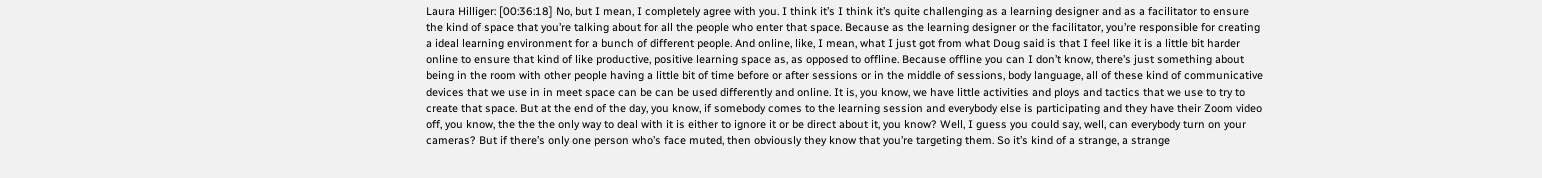Laura Hilliger: [00:36:18] No, but I mean, I completely agree with you. I think it’s I think it’s quite challenging as a learning designer and as a facilitator to ensure the kind of space that you’re talking about for all the people who enter that space. Because as the learning designer or the facilitator, you’re responsible for creating a ideal learning environment for a bunch of different people. And online, like, I mean, what I just got from what Doug said is that I feel like it is a little bit harder online to ensure that kind of like productive, positive learning space as, as opposed to offline. Because offline you can I don’t know, there’s just something about being in the room with other people having a little bit of time before or after sessions or in the middle of sessions, body language, all of these kind of communicative devices that we use in in meet space can be can be used differently and online. It is, you know, we have little activities and ploys and tactics that we use to try to create that space. But at the end of the day, you know, if somebody comes to the learning session and everybody else is participating and they have their Zoom video off, you know, the the the only way to deal with it is either to ignore it or be direct about it, you know? Well, I guess you could say, well, can everybody turn on your cameras? But if there’s only one person who’s face muted, then obviously they know that you’re targeting them. So it’s kind of a strange, a strange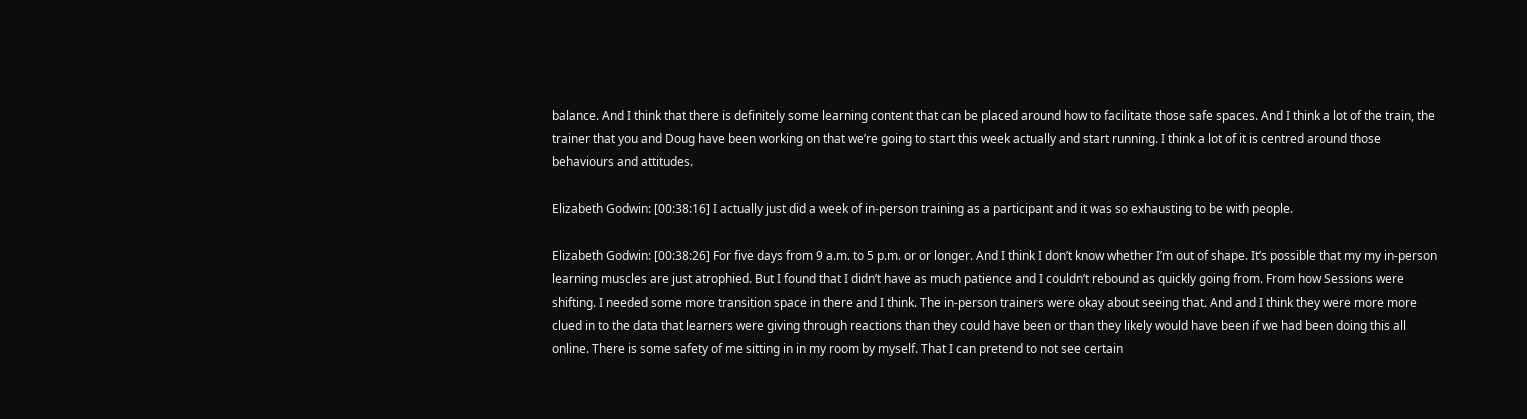balance. And I think that there is definitely some learning content that can be placed around how to facilitate those safe spaces. And I think a lot of the train, the trainer that you and Doug have been working on that we’re going to start this week actually and start running. I think a lot of it is centred around those behaviours and attitudes.

Elizabeth Godwin: [00:38:16] I actually just did a week of in-person training as a participant and it was so exhausting to be with people.

Elizabeth Godwin: [00:38:26] For five days from 9 a.m. to 5 p.m. or or longer. And I think I don’t know whether I’m out of shape. It’s possible that my my in-person learning muscles are just atrophied. But I found that I didn’t have as much patience and I couldn’t rebound as quickly going from. From how Sessions were shifting. I needed some more transition space in there and I think. The in-person trainers were okay about seeing that. And and I think they were more more clued in to the data that learners were giving through reactions than they could have been or than they likely would have been if we had been doing this all online. There is some safety of me sitting in in my room by myself. That I can pretend to not see certain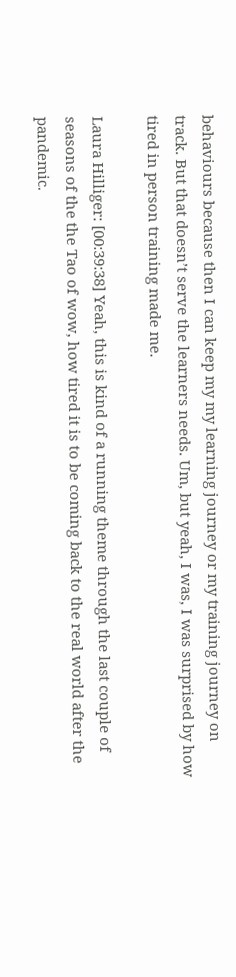behaviours because then I can keep my my learning journey or my training journey on track. But that doesn’t serve the learners needs. Um, but yeah, I was, I was surprised by how tired in person training made me.

Laura Hilliger: [00:39:38] Yeah, this is kind of a running theme through the last couple of seasons of the the Tao of wow, how tired it is to be coming back to the real world after the pandemic.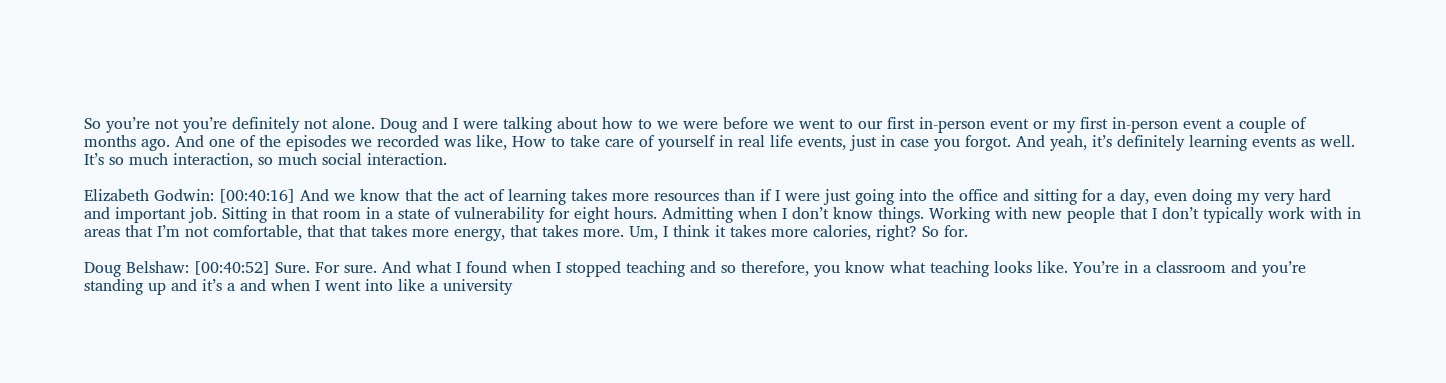So you’re not you’re definitely not alone. Doug and I were talking about how to we were before we went to our first in-person event or my first in-person event a couple of months ago. And one of the episodes we recorded was like, How to take care of yourself in real life events, just in case you forgot. And yeah, it’s definitely learning events as well. It’s so much interaction, so much social interaction.

Elizabeth Godwin: [00:40:16] And we know that the act of learning takes more resources than if I were just going into the office and sitting for a day, even doing my very hard and important job. Sitting in that room in a state of vulnerability for eight hours. Admitting when I don’t know things. Working with new people that I don’t typically work with in areas that I’m not comfortable, that that takes more energy, that takes more. Um, I think it takes more calories, right? So for.

Doug Belshaw: [00:40:52] Sure. For sure. And what I found when I stopped teaching and so therefore, you know what teaching looks like. You’re in a classroom and you’re standing up and it’s a and when I went into like a university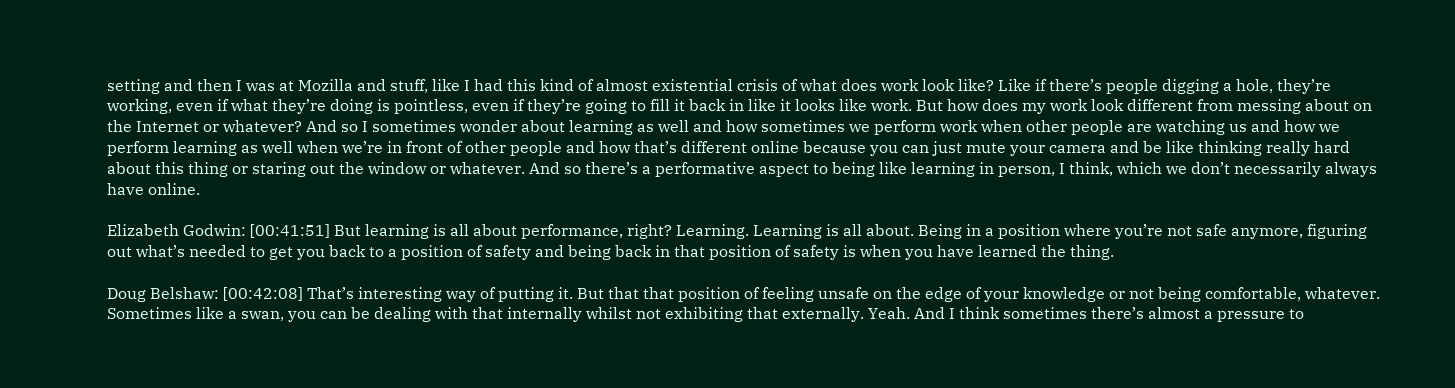setting and then I was at Mozilla and stuff, like I had this kind of almost existential crisis of what does work look like? Like if there’s people digging a hole, they’re working, even if what they’re doing is pointless, even if they’re going to fill it back in like it looks like work. But how does my work look different from messing about on the Internet or whatever? And so I sometimes wonder about learning as well and how sometimes we perform work when other people are watching us and how we perform learning as well when we’re in front of other people and how that’s different online because you can just mute your camera and be like thinking really hard about this thing or staring out the window or whatever. And so there’s a performative aspect to being like learning in person, I think, which we don’t necessarily always have online.

Elizabeth Godwin: [00:41:51] But learning is all about performance, right? Learning. Learning is all about. Being in a position where you’re not safe anymore, figuring out what’s needed to get you back to a position of safety and being back in that position of safety is when you have learned the thing.

Doug Belshaw: [00:42:08] That’s interesting way of putting it. But that that position of feeling unsafe on the edge of your knowledge or not being comfortable, whatever. Sometimes like a swan, you can be dealing with that internally whilst not exhibiting that externally. Yeah. And I think sometimes there’s almost a pressure to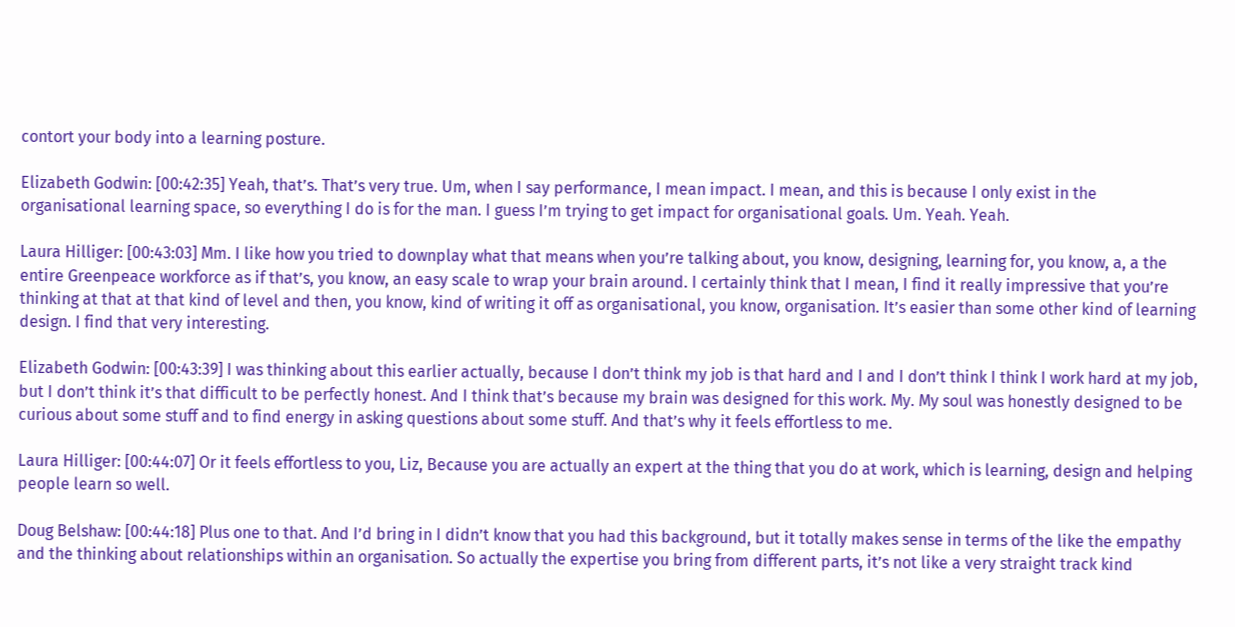contort your body into a learning posture.

Elizabeth Godwin: [00:42:35] Yeah, that’s. That’s very true. Um, when I say performance, I mean impact. I mean, and this is because I only exist in the organisational learning space, so everything I do is for the man. I guess I’m trying to get impact for organisational goals. Um. Yeah. Yeah.

Laura Hilliger: [00:43:03] Mm. I like how you tried to downplay what that means when you’re talking about, you know, designing, learning for, you know, a, a the entire Greenpeace workforce as if that’s, you know, an easy scale to wrap your brain around. I certainly think that I mean, I find it really impressive that you’re thinking at that at that kind of level and then, you know, kind of writing it off as organisational, you know, organisation. It’s easier than some other kind of learning design. I find that very interesting.

Elizabeth Godwin: [00:43:39] I was thinking about this earlier actually, because I don’t think my job is that hard and I and I don’t think I think I work hard at my job, but I don’t think it’s that difficult to be perfectly honest. And I think that’s because my brain was designed for this work. My. My soul was honestly designed to be curious about some stuff and to find energy in asking questions about some stuff. And that’s why it feels effortless to me.

Laura Hilliger: [00:44:07] Or it feels effortless to you, Liz, Because you are actually an expert at the thing that you do at work, which is learning, design and helping people learn so well.

Doug Belshaw: [00:44:18] Plus one to that. And I’d bring in I didn’t know that you had this background, but it totally makes sense in terms of the like the empathy and the thinking about relationships within an organisation. So actually the expertise you bring from different parts, it’s not like a very straight track kind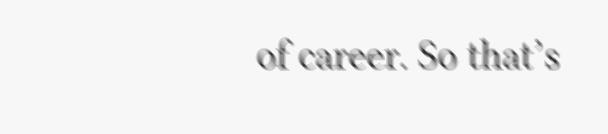of career. So that’s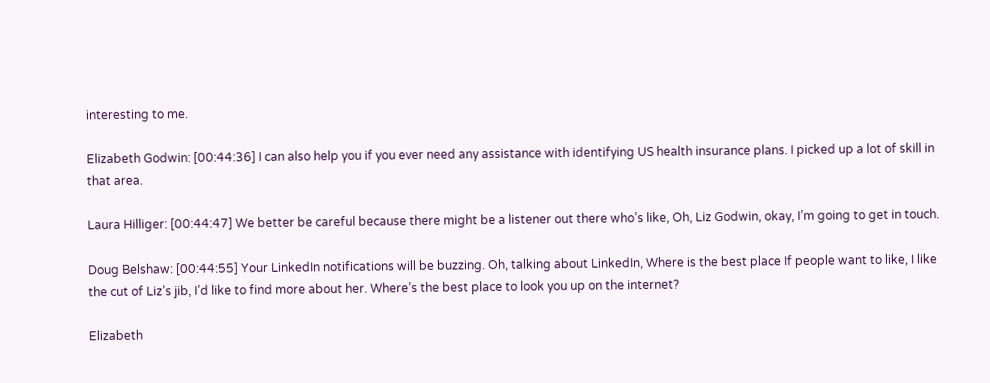interesting to me.

Elizabeth Godwin: [00:44:36] I can also help you if you ever need any assistance with identifying US health insurance plans. I picked up a lot of skill in that area.

Laura Hilliger: [00:44:47] We better be careful because there might be a listener out there who’s like, Oh, Liz Godwin, okay, I’m going to get in touch.

Doug Belshaw: [00:44:55] Your LinkedIn notifications will be buzzing. Oh, talking about LinkedIn, Where is the best place If people want to like, I like the cut of Liz’s jib, I’d like to find more about her. Where’s the best place to look you up on the internet?

Elizabeth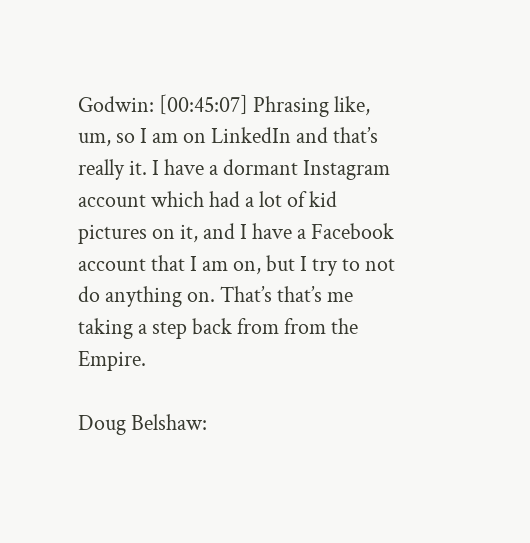Godwin: [00:45:07] Phrasing like, um, so I am on LinkedIn and that’s really it. I have a dormant Instagram account which had a lot of kid pictures on it, and I have a Facebook account that I am on, but I try to not do anything on. That’s that’s me taking a step back from from the Empire.

Doug Belshaw: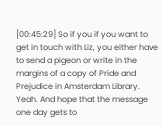[00:45:29] So if you if you want to get in touch with Liz, you either have to send a pigeon or write in the margins of a copy of Pride and Prejudice in Amsterdam Library. Yeah. And hope that the message one day gets to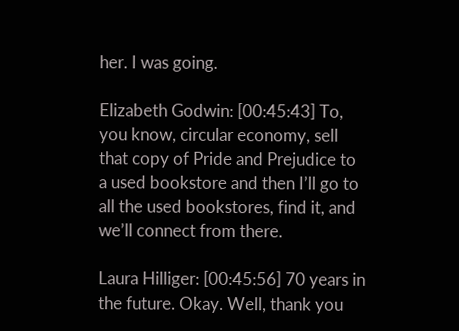her. I was going.

Elizabeth Godwin: [00:45:43] To, you know, circular economy, sell that copy of Pride and Prejudice to a used bookstore and then I’ll go to all the used bookstores, find it, and we’ll connect from there.

Laura Hilliger: [00:45:56] 70 years in the future. Okay. Well, thank you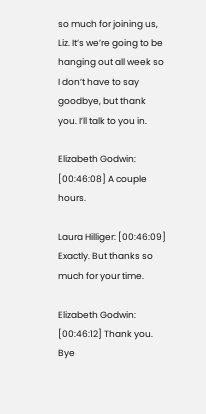so much for joining us, Liz. It’s we’re going to be hanging out all week so I don’t have to say goodbye, but thank you. I’ll talk to you in.

Elizabeth Godwin: [00:46:08] A couple hours.

Laura Hilliger: [00:46:09] Exactly. But thanks so much for your time.

Elizabeth Godwin: [00:46:12] Thank you. Bye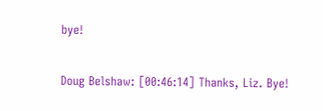bye!

Doug Belshaw: [00:46:14] Thanks, Liz. Bye!